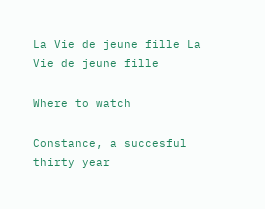La Vie de jeune fille La Vie de jeune fille

Where to watch

Constance, a succesful thirty year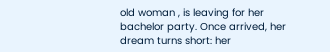old woman , is leaving for her bachelor party. Once arrived, her dream turns short: her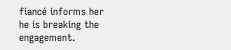fiancé informs her he is breaking the engagement.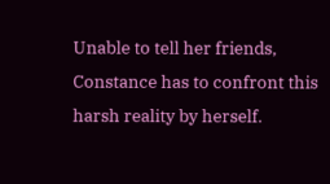Unable to tell her friends, Constance has to confront this harsh reality by herself.